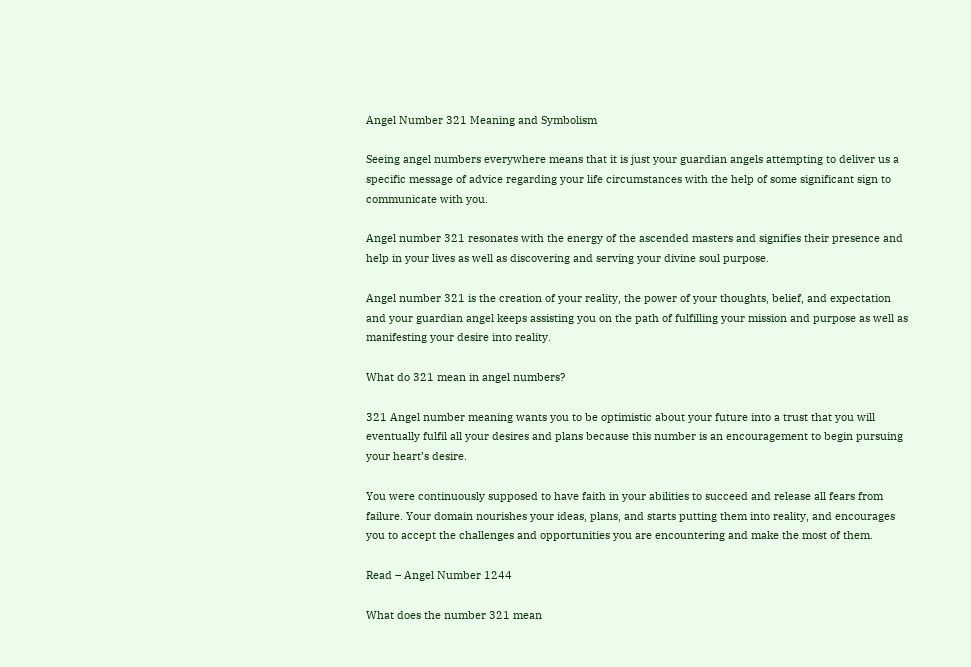Angel Number 321 Meaning and Symbolism

Seeing angel numbers everywhere means that it is just your guardian angels attempting to deliver us a specific message of advice regarding your life circumstances with the help of some significant sign to communicate with you.

Angel number 321 resonates with the energy of the ascended masters and signifies their presence and help in your lives as well as discovering and serving your divine soul purpose.

Angel number 321 is the creation of your reality, the power of your thoughts, belief, and expectation and your guardian angel keeps assisting you on the path of fulfilling your mission and purpose as well as manifesting your desire into reality.

What do 321 mean in angel numbers?

321 Angel number meaning wants you to be optimistic about your future into a trust that you will eventually fulfil all your desires and plans because this number is an encouragement to begin pursuing your heart’s desire.

You were continuously supposed to have faith in your abilities to succeed and release all fears from failure. Your domain nourishes your ideas, plans, and starts putting them into reality, and encourages you to accept the challenges and opportunities you are encountering and make the most of them.

Read – Angel Number 1244

What does the number 321 mean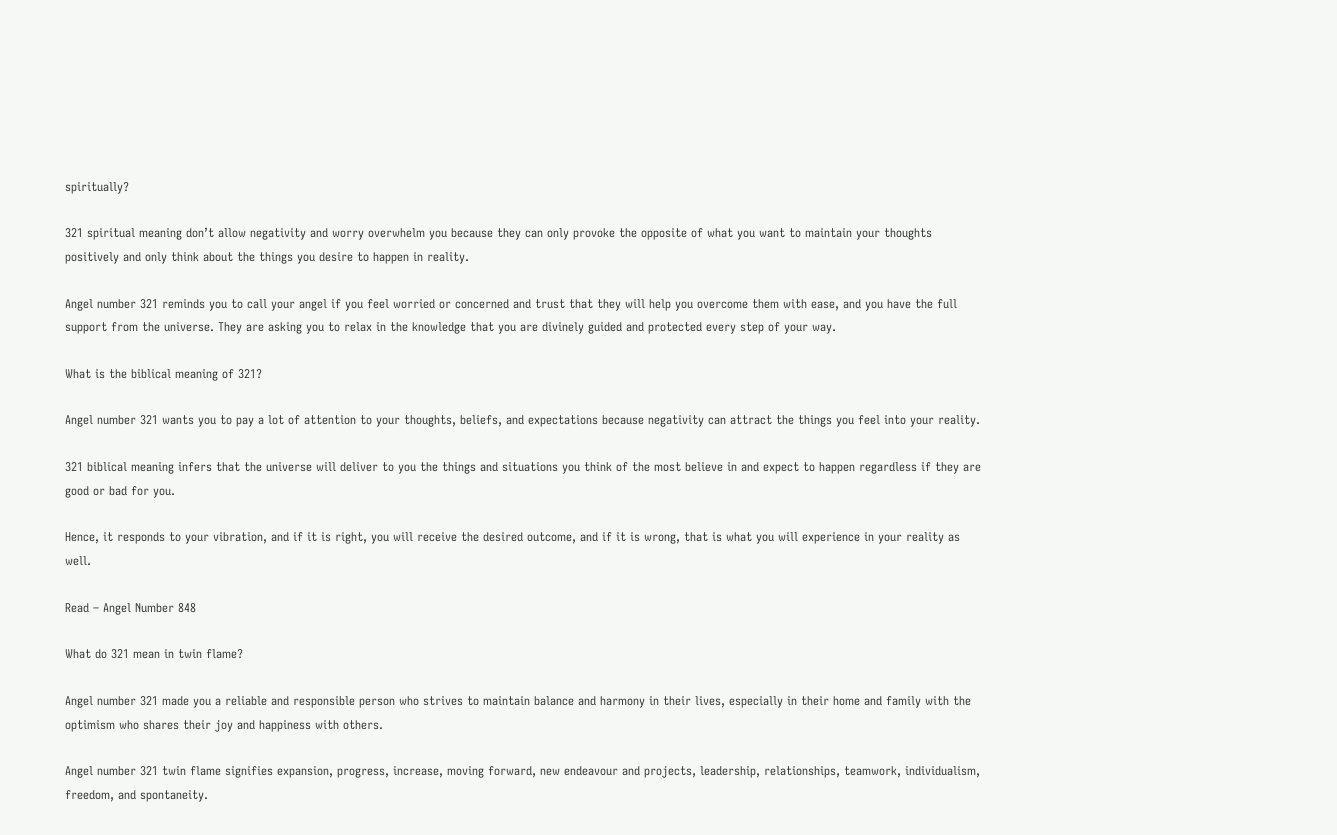spiritually?

321 spiritual meaning don’t allow negativity and worry overwhelm you because they can only provoke the opposite of what you want to maintain your thoughts positively and only think about the things you desire to happen in reality.

Angel number 321 reminds you to call your angel if you feel worried or concerned and trust that they will help you overcome them with ease, and you have the full support from the universe. They are asking you to relax in the knowledge that you are divinely guided and protected every step of your way.

What is the biblical meaning of 321?

Angel number 321 wants you to pay a lot of attention to your thoughts, beliefs, and expectations because negativity can attract the things you feel into your reality.

321 biblical meaning infers that the universe will deliver to you the things and situations you think of the most believe in and expect to happen regardless if they are good or bad for you.

Hence, it responds to your vibration, and if it is right, you will receive the desired outcome, and if it is wrong, that is what you will experience in your reality as well.

Read – Angel Number 848

What do 321 mean in twin flame?

Angel number 321 made you a reliable and responsible person who strives to maintain balance and harmony in their lives, especially in their home and family with the optimism who shares their joy and happiness with others.

Angel number 321 twin flame signifies expansion, progress, increase, moving forward, new endeavour and projects, leadership, relationships, teamwork, individualism, freedom, and spontaneity.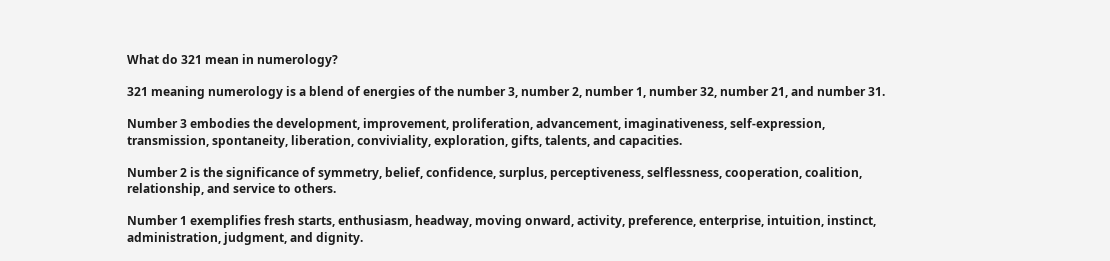What do 321 mean in numerology?

321 meaning numerology is a blend of energies of the number 3, number 2, number 1, number 32, number 21, and number 31.

Number 3 embodies the development, improvement, proliferation, advancement, imaginativeness, self-expression, transmission, spontaneity, liberation, conviviality, exploration, gifts, talents, and capacities.

Number 2 is the significance of symmetry, belief, confidence, surplus, perceptiveness, selflessness, cooperation, coalition, relationship, and service to others.

Number 1 exemplifies fresh starts, enthusiasm, headway, moving onward, activity, preference, enterprise, intuition, instinct, administration, judgment, and dignity.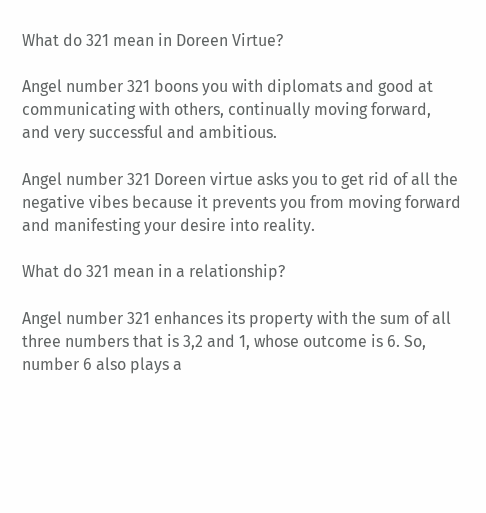What do 321 mean in Doreen Virtue?

Angel number 321 boons you with diplomats and good at communicating with others, continually moving forward, and very successful and ambitious.

Angel number 321 Doreen virtue asks you to get rid of all the negative vibes because it prevents you from moving forward and manifesting your desire into reality.

What do 321 mean in a relationship?

Angel number 321 enhances its property with the sum of all three numbers that is 3,2 and 1, whose outcome is 6. So, number 6 also plays a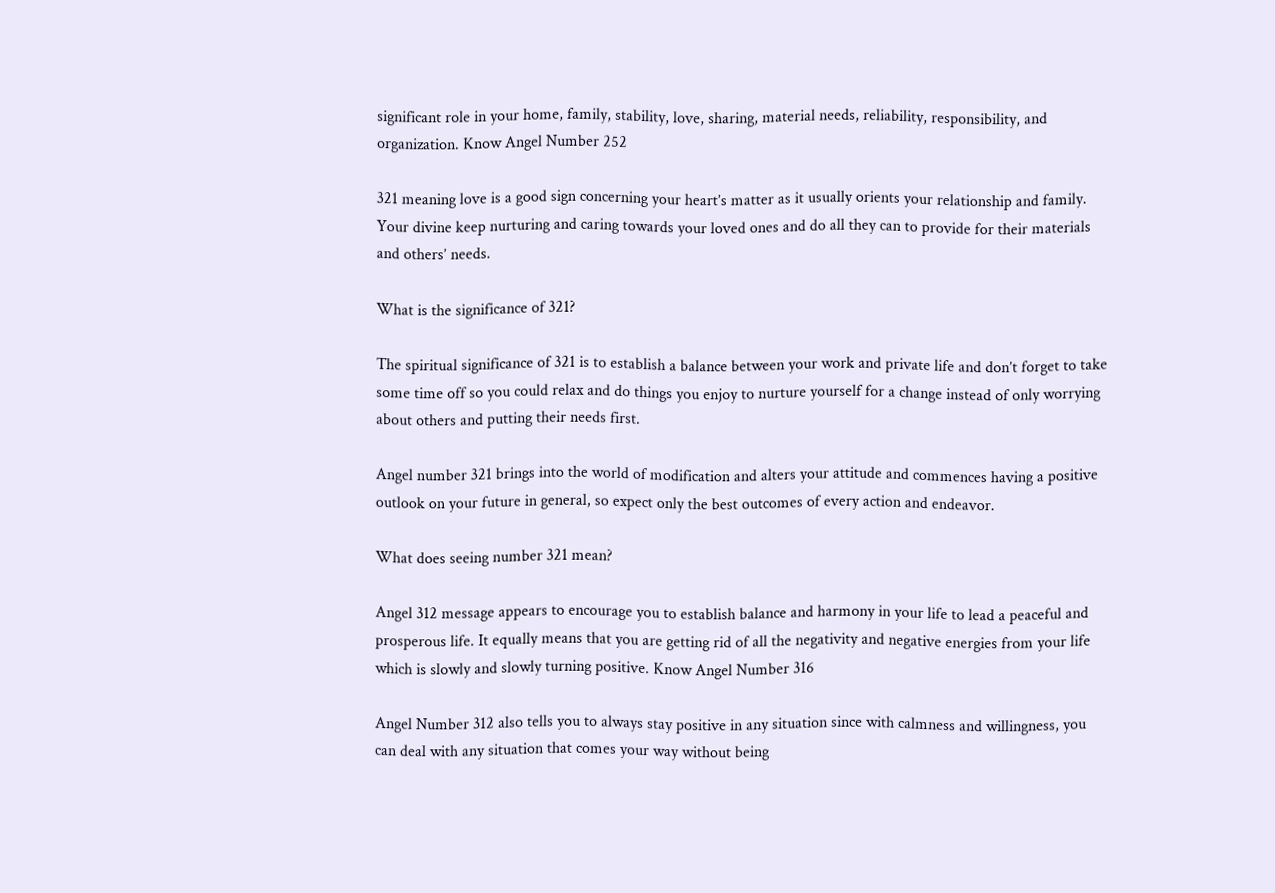significant role in your home, family, stability, love, sharing, material needs, reliability, responsibility, and organization. Know Angel Number 252

321 meaning love is a good sign concerning your heart’s matter as it usually orients your relationship and family. Your divine keep nurturing and caring towards your loved ones and do all they can to provide for their materials and others’ needs.

What is the significance of 321?

The spiritual significance of 321 is to establish a balance between your work and private life and don’t forget to take some time off so you could relax and do things you enjoy to nurture yourself for a change instead of only worrying about others and putting their needs first.

Angel number 321 brings into the world of modification and alters your attitude and commences having a positive outlook on your future in general, so expect only the best outcomes of every action and endeavor.

What does seeing number 321 mean?

Angel 312 message appears to encourage you to establish balance and harmony in your life to lead a peaceful and prosperous life. It equally means that you are getting rid of all the negativity and negative energies from your life which is slowly and slowly turning positive. Know Angel Number 316

Angel Number 312 also tells you to always stay positive in any situation since with calmness and willingness, you can deal with any situation that comes your way without being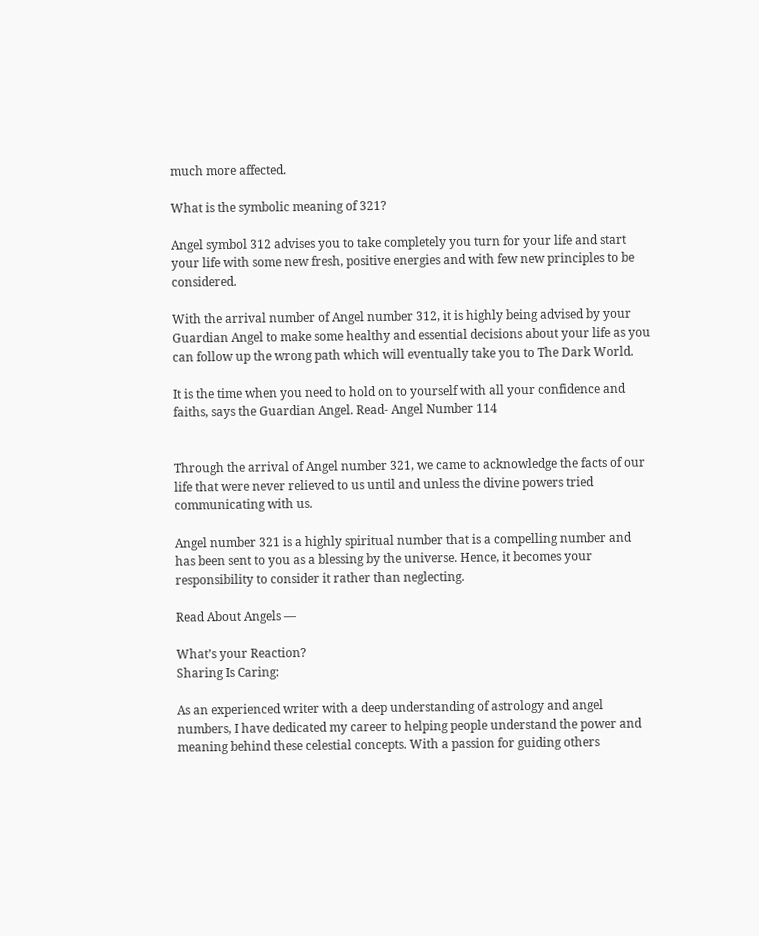much more affected.

What is the symbolic meaning of 321?

Angel symbol 312 advises you to take completely you turn for your life and start your life with some new fresh, positive energies and with few new principles to be considered.

With the arrival number of Angel number 312, it is highly being advised by your Guardian Angel to make some healthy and essential decisions about your life as you can follow up the wrong path which will eventually take you to The Dark World.

It is the time when you need to hold on to yourself with all your confidence and faiths, says the Guardian Angel. Read- Angel Number 114


Through the arrival of Angel number 321, we came to acknowledge the facts of our life that were never relieved to us until and unless the divine powers tried communicating with us.

Angel number 321 is a highly spiritual number that is a compelling number and has been sent to you as a blessing by the universe. Hence, it becomes your responsibility to consider it rather than neglecting.

Read About Angels —

What’s your Reaction?
Sharing Is Caring:

As an experienced writer with a deep understanding of astrology and angel numbers, I have dedicated my career to helping people understand the power and meaning behind these celestial concepts. With a passion for guiding others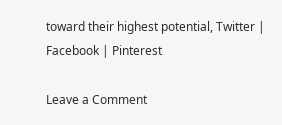toward their highest potential, Twitter | Facebook | Pinterest

Leave a Comment